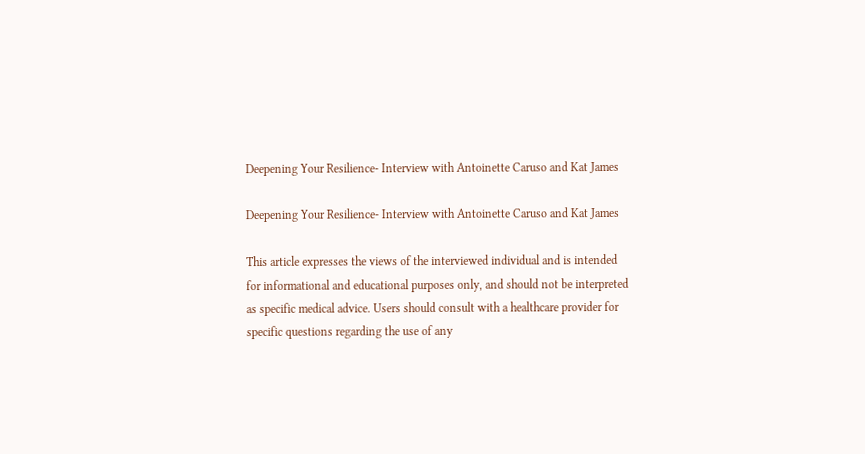Deepening Your Resilience- Interview with Antoinette Caruso and Kat James

Deepening Your Resilience- Interview with Antoinette Caruso and Kat James

This article expresses the views of the interviewed individual and is intended for informational and educational purposes only, and should not be interpreted as specific medical advice. Users should consult with a healthcare provider for specific questions regarding the use of any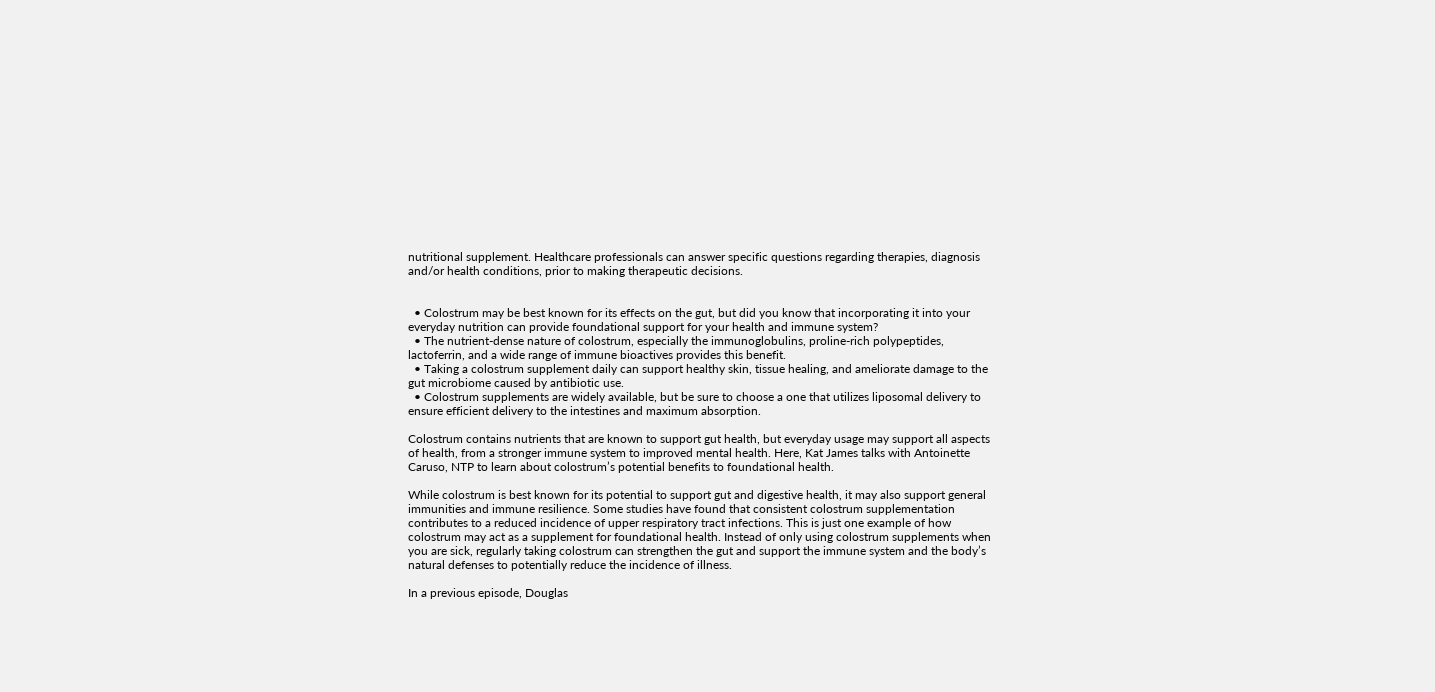nutritional supplement. Healthcare professionals can answer specific questions regarding therapies, diagnosis and/or health conditions, prior to making therapeutic decisions.


  • Colostrum may be best known for its effects on the gut, but did you know that incorporating it into your everyday nutrition can provide foundational support for your health and immune system?
  • The nutrient-dense nature of colostrum, especially the immunoglobulins, proline-rich polypeptides, lactoferrin, and a wide range of immune bioactives provides this benefit.
  • Taking a colostrum supplement daily can support healthy skin, tissue healing, and ameliorate damage to the gut microbiome caused by antibiotic use.
  • Colostrum supplements are widely available, but be sure to choose a one that utilizes liposomal delivery to ensure efficient delivery to the intestines and maximum absorption.

Colostrum contains nutrients that are known to support gut health, but everyday usage may support all aspects of health, from a stronger immune system to improved mental health. Here, Kat James talks with Antoinette Caruso, NTP to learn about colostrum’s potential benefits to foundational health.

While colostrum is best known for its potential to support gut and digestive health, it may also support general immunities and immune resilience. Some studies have found that consistent colostrum supplementation contributes to a reduced incidence of upper respiratory tract infections. This is just one example of how colostrum may act as a supplement for foundational health. Instead of only using colostrum supplements when you are sick, regularly taking colostrum can strengthen the gut and support the immune system and the body’s natural defenses to potentially reduce the incidence of illness.

In a previous episode, Douglas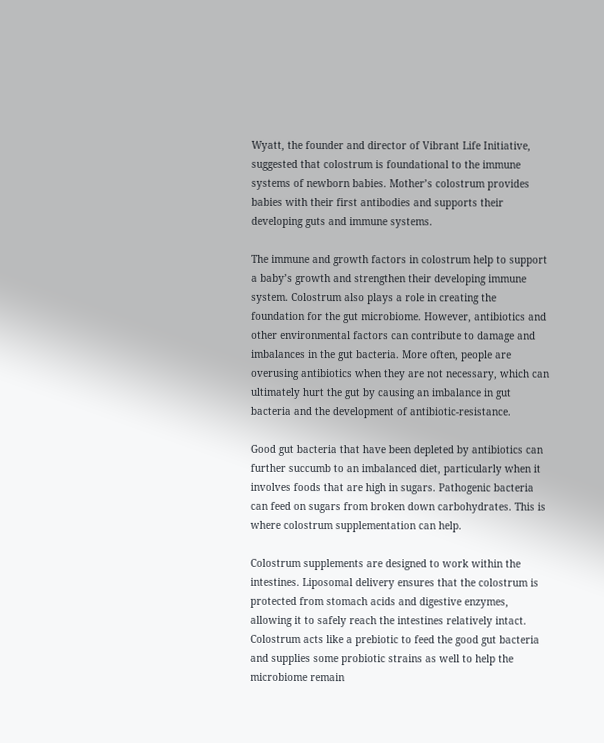Wyatt, the founder and director of Vibrant Life Initiative, suggested that colostrum is foundational to the immune systems of newborn babies. Mother’s colostrum provides babies with their first antibodies and supports their developing guts and immune systems.

The immune and growth factors in colostrum help to support a baby’s growth and strengthen their developing immune system. Colostrum also plays a role in creating the foundation for the gut microbiome. However, antibiotics and other environmental factors can contribute to damage and imbalances in the gut bacteria. More often, people are overusing antibiotics when they are not necessary, which can ultimately hurt the gut by causing an imbalance in gut bacteria and the development of antibiotic-resistance.

Good gut bacteria that have been depleted by antibiotics can further succumb to an imbalanced diet, particularly when it involves foods that are high in sugars. Pathogenic bacteria can feed on sugars from broken down carbohydrates. This is where colostrum supplementation can help.

Colostrum supplements are designed to work within the intestines. Liposomal delivery ensures that the colostrum is protected from stomach acids and digestive enzymes, allowing it to safely reach the intestines relatively intact. Colostrum acts like a prebiotic to feed the good gut bacteria and supplies some probiotic strains as well to help the microbiome remain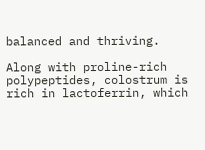balanced and thriving.

Along with proline-rich polypeptides, colostrum is rich in lactoferrin, which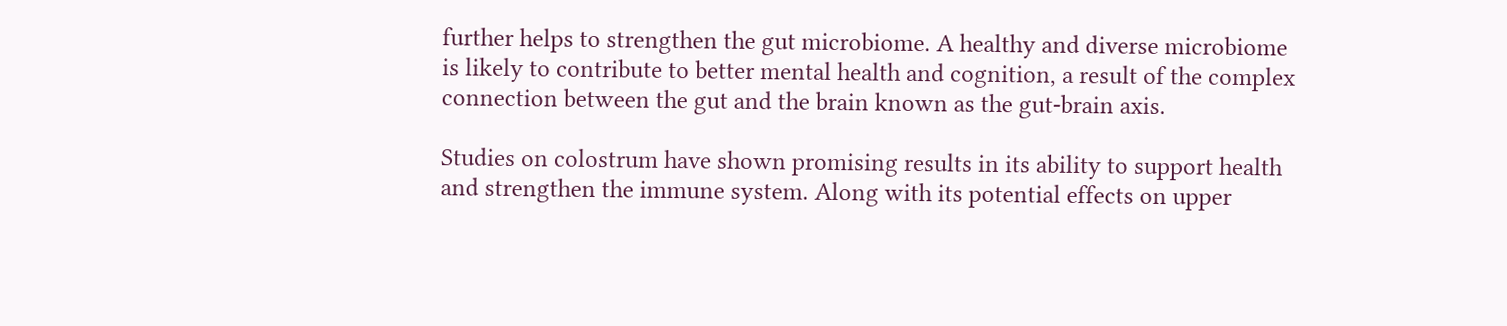further helps to strengthen the gut microbiome. A healthy and diverse microbiome is likely to contribute to better mental health and cognition, a result of the complex connection between the gut and the brain known as the gut-brain axis.

Studies on colostrum have shown promising results in its ability to support health and strengthen the immune system. Along with its potential effects on upper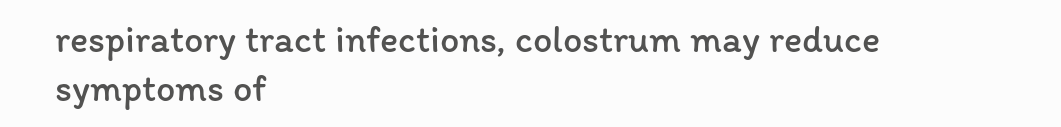respiratory tract infections, colostrum may reduce symptoms of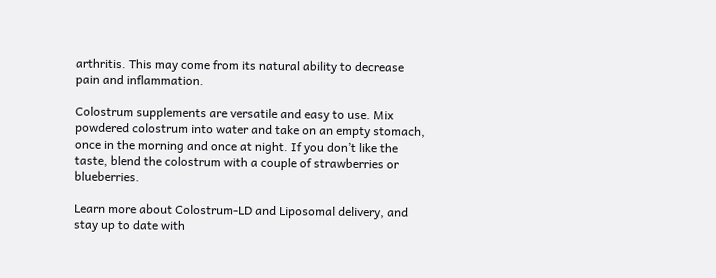arthritis. This may come from its natural ability to decrease pain and inflammation.

Colostrum supplements are versatile and easy to use. Mix powdered colostrum into water and take on an empty stomach, once in the morning and once at night. If you don’t like the taste, blend the colostrum with a couple of strawberries or blueberries.

Learn more about Colostrum-LD and Liposomal delivery, and stay up to date with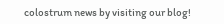colostrum news by visiting our blog!